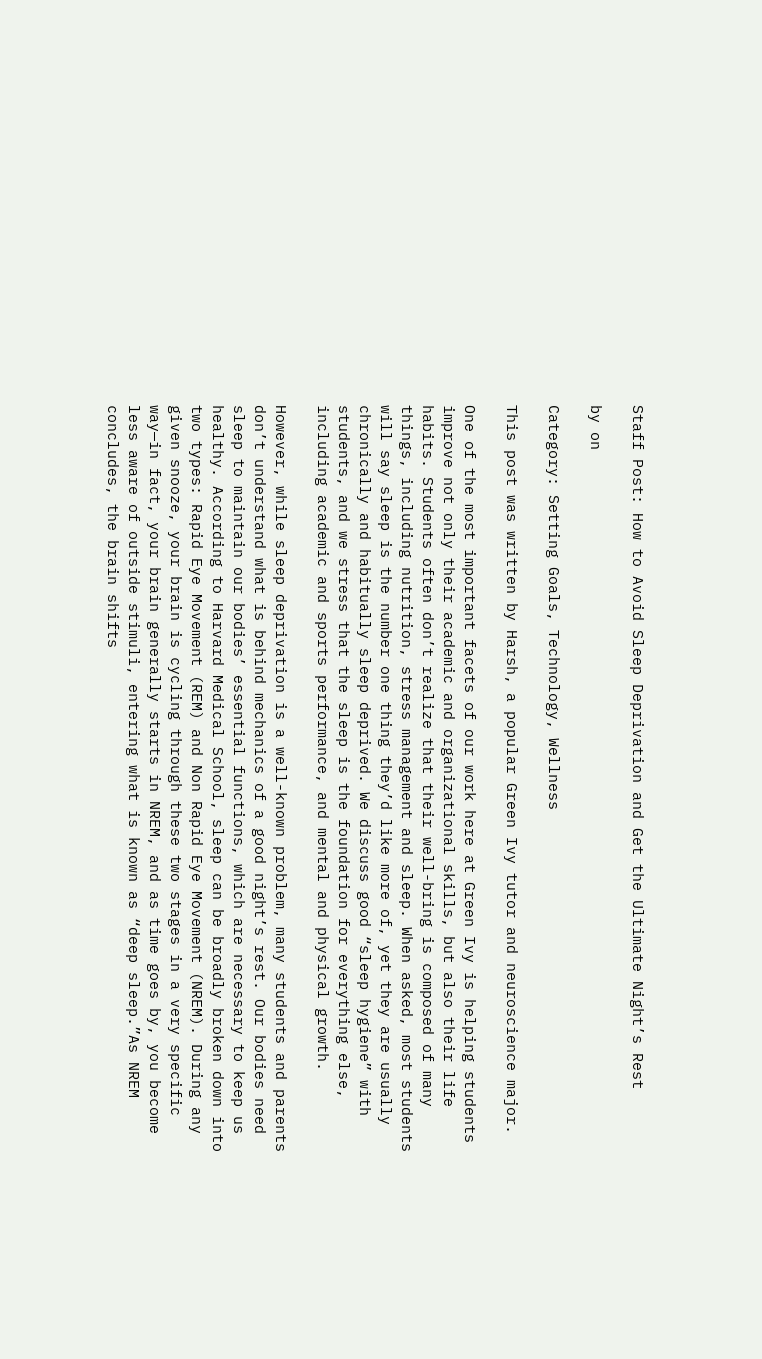Staff Post: How to Avoid Sleep Deprivation and Get the Ultimate Night’s Rest

by on

Category: Setting Goals, Technology, Wellness

This post was written by Harsh, a popular Green Ivy tutor and neuroscience major.

One of the most important facets of our work here at Green Ivy is helping students improve not only their academic and organizational skills, but also their life habits. Students often don’t realize that their well-bring is composed of many things, including nutrition, stress management and sleep. When asked, most students will say sleep is the number one thing they’d like more of, yet they are usually chronically and habitually sleep deprived. We discuss good “sleep hygiene” with students, and we stress that the sleep is the foundation for everything else, including academic and sports performance, and mental and physical growth.

However, while sleep deprivation is a well-known problem, many students and parents don’t understand what is behind mechanics of a good night’s rest. Our bodies need sleep to maintain our bodies’ essential functions, which are necessary to keep us healthy. According to Harvard Medical School, sleep can be broadly broken down into two types: Rapid Eye Movement (REM) and Non Rapid Eye Movement (NREM). During any given snooze, your brain is cycling through these two stages in a very specific way—in fact, your brain generally starts in NREM, and as time goes by, you become less aware of outside stimuli, entering what is known as “deep sleep.”As NREM concludes, the brain shifts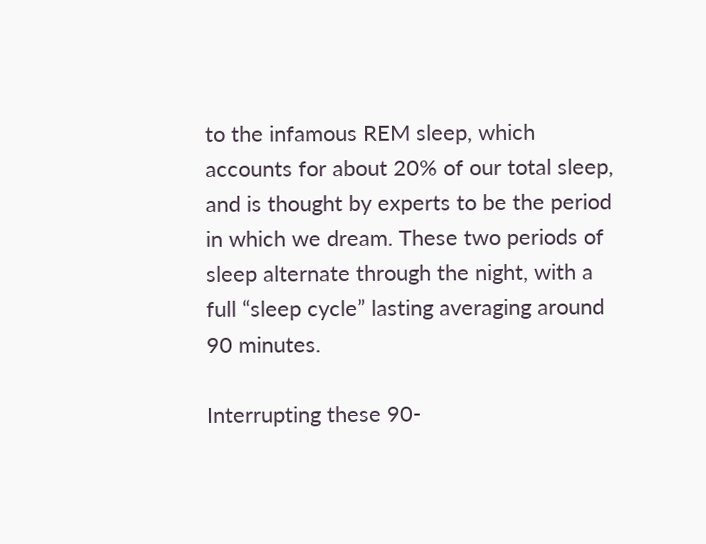to the infamous REM sleep, which accounts for about 20% of our total sleep, and is thought by experts to be the period in which we dream. These two periods of sleep alternate through the night, with a full “sleep cycle” lasting averaging around 90 minutes.

Interrupting these 90-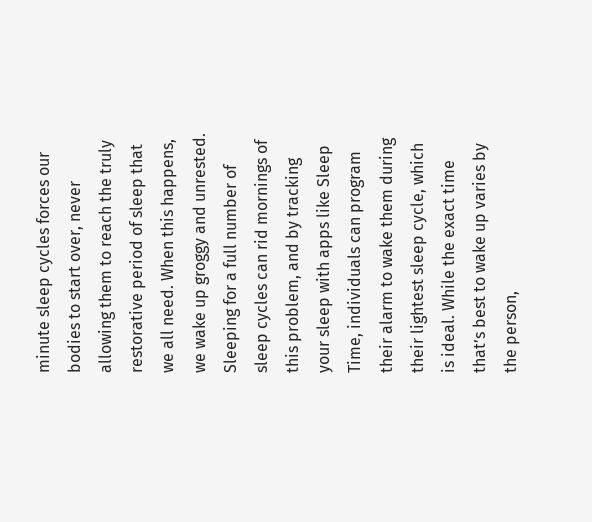minute sleep cycles forces our bodies to start over, never allowing them to reach the truly restorative period of sleep that we all need. When this happens, we wake up groggy and unrested. Sleeping for a full number of sleep cycles can rid mornings of this problem, and by tracking your sleep with apps like Sleep Time, individuals can program their alarm to wake them during their lightest sleep cycle, which is ideal. While the exact time that’s best to wake up varies by the person,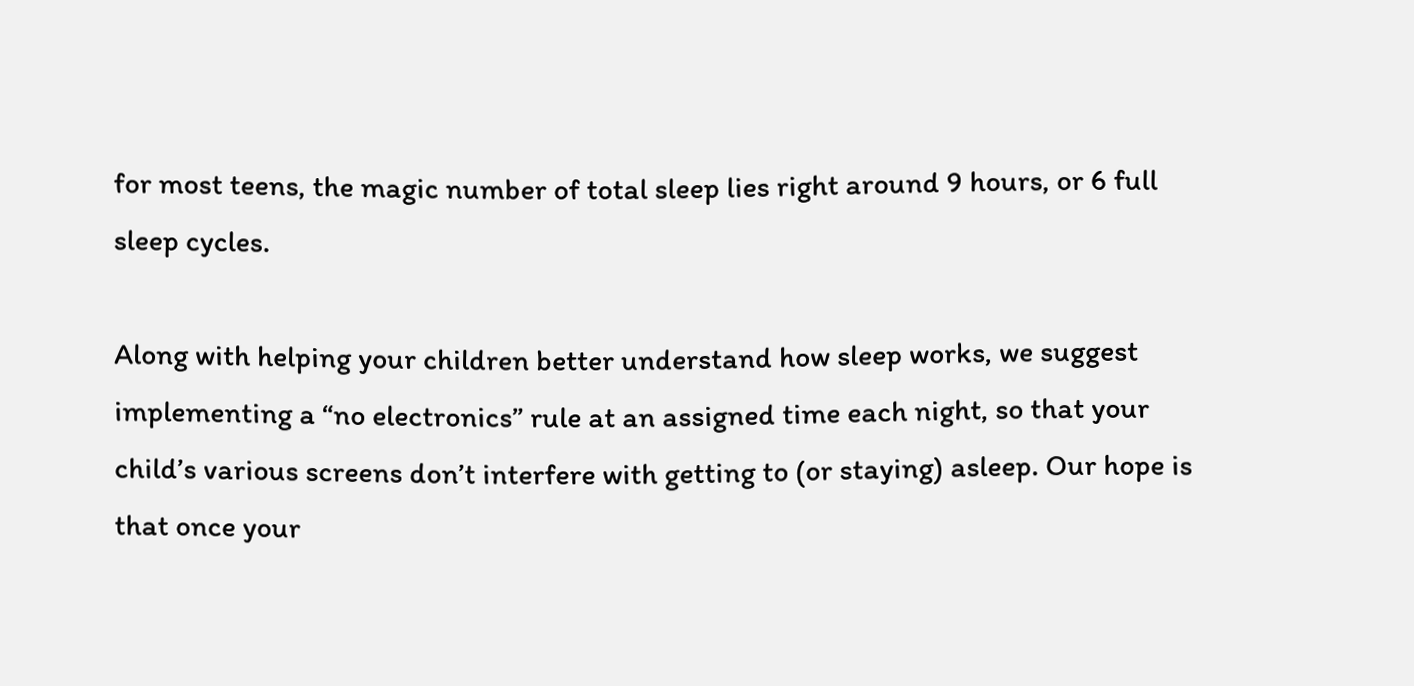for most teens, the magic number of total sleep lies right around 9 hours, or 6 full sleep cycles.

Along with helping your children better understand how sleep works, we suggest implementing a “no electronics” rule at an assigned time each night, so that your child’s various screens don’t interfere with getting to (or staying) asleep. Our hope is that once your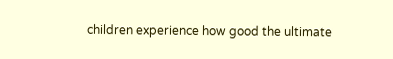children experience how good the ultimate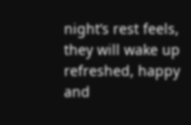night’s rest feels, they will wake up refreshed, happy and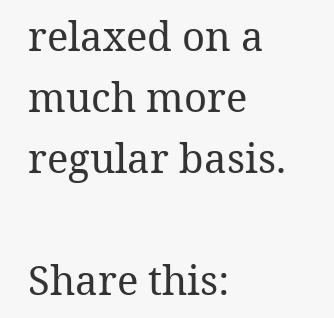relaxed on a much more regular basis.

Share this: